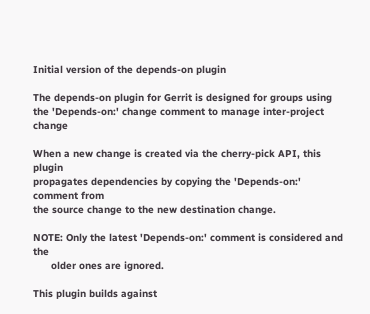Initial version of the depends-on plugin

The depends-on plugin for Gerrit is designed for groups using
the 'Depends-on:' change comment to manage inter-project change

When a new change is created via the cherry-pick API, this plugin
propagates dependencies by copying the 'Depends-on:' comment from
the source change to the new destination change.

NOTE: Only the latest 'Depends-on:' comment is considered and the
      older ones are ignored.

This plugin builds against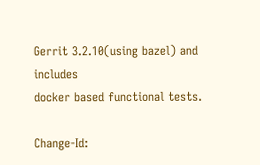Gerrit 3.2.10(using bazel) and includes
docker based functional tests.

Change-Id: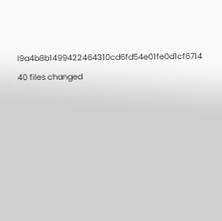I9a4b8b1499422464310cd6fd54e01fe0d1cf6714
40 files changed